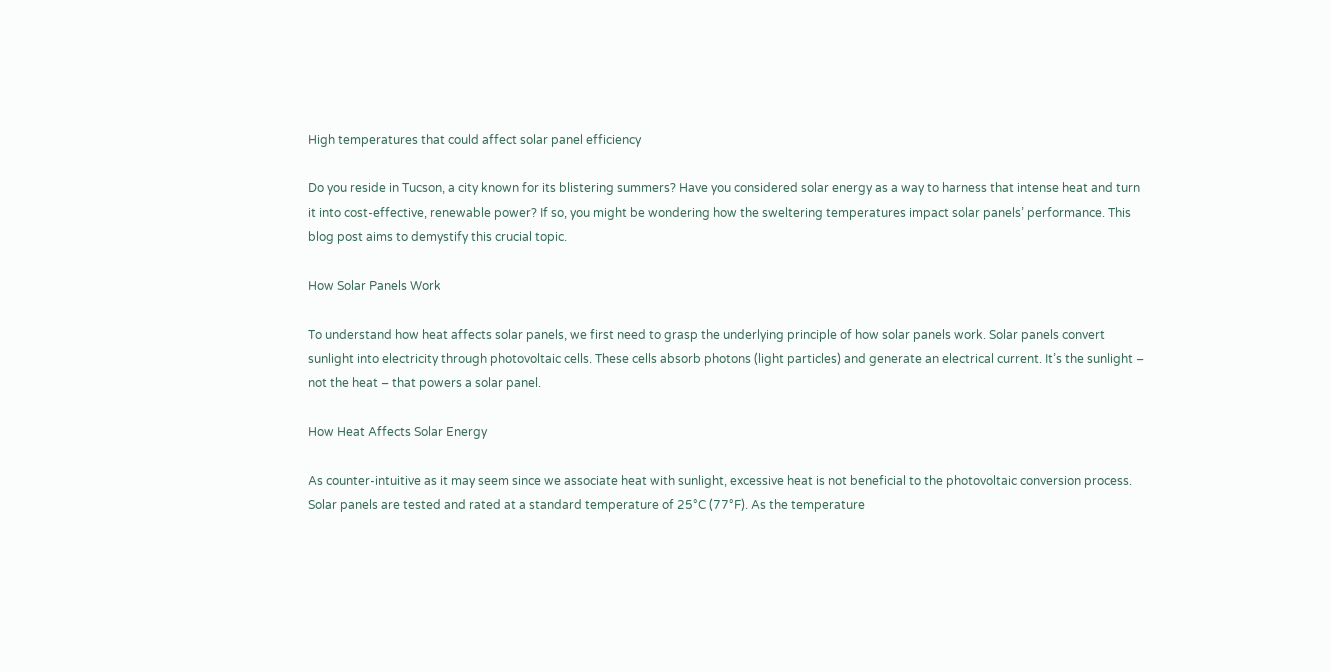High temperatures that could affect solar panel efficiency

Do you reside in Tucson, a city known for its blistering summers? Have you considered solar energy as a way to harness that intense heat and turn it into cost-effective, renewable power? If so, you might be wondering how the sweltering temperatures impact solar panels’ performance. This blog post aims to demystify this crucial topic.

How Solar Panels Work

To understand how heat affects solar panels, we first need to grasp the underlying principle of how solar panels work. Solar panels convert sunlight into electricity through photovoltaic cells. These cells absorb photons (light particles) and generate an electrical current. It’s the sunlight – not the heat – that powers a solar panel.

How Heat Affects Solar Energy

As counter-intuitive as it may seem since we associate heat with sunlight, excessive heat is not beneficial to the photovoltaic conversion process. Solar panels are tested and rated at a standard temperature of 25°C (77°F). As the temperature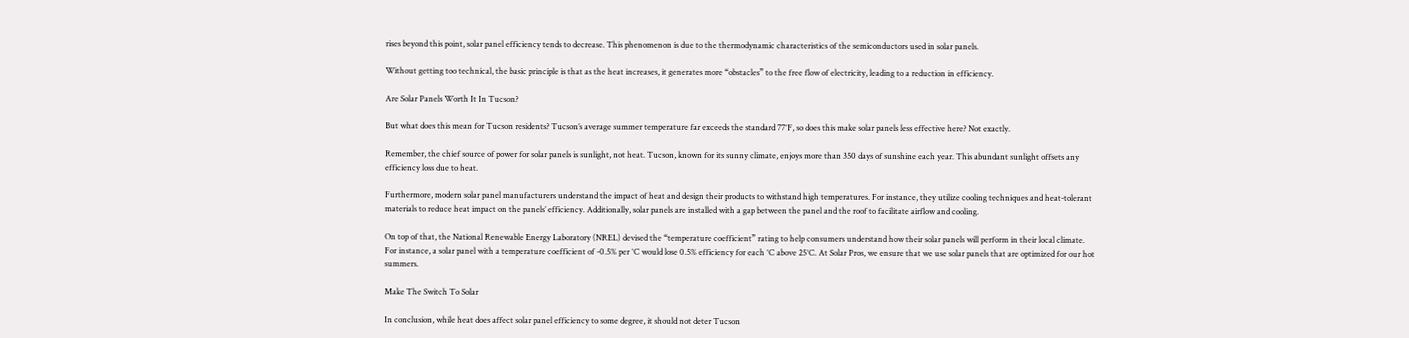rises beyond this point, solar panel efficiency tends to decrease. This phenomenon is due to the thermodynamic characteristics of the semiconductors used in solar panels.

Without getting too technical, the basic principle is that as the heat increases, it generates more “obstacles” to the free flow of electricity, leading to a reduction in efficiency.

Are Solar Panels Worth It In Tucson?

But what does this mean for Tucson residents? Tucson’s average summer temperature far exceeds the standard 77°F, so does this make solar panels less effective here? Not exactly.

Remember, the chief source of power for solar panels is sunlight, not heat. Tucson, known for its sunny climate, enjoys more than 350 days of sunshine each year. This abundant sunlight offsets any efficiency loss due to heat.

Furthermore, modern solar panel manufacturers understand the impact of heat and design their products to withstand high temperatures. For instance, they utilize cooling techniques and heat-tolerant materials to reduce heat impact on the panels’ efficiency. Additionally, solar panels are installed with a gap between the panel and the roof to facilitate airflow and cooling.

On top of that, the National Renewable Energy Laboratory (NREL) devised the “temperature coefficient” rating to help consumers understand how their solar panels will perform in their local climate. For instance, a solar panel with a temperature coefficient of -0.5% per °C would lose 0.5% efficiency for each °C above 25°C. At Solar Pros, we ensure that we use solar panels that are optimized for our hot summers.

Make The Switch To Solar

In conclusion, while heat does affect solar panel efficiency to some degree, it should not deter Tucson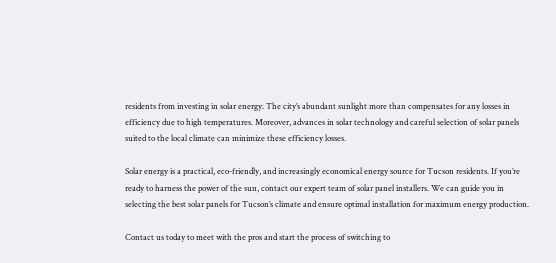residents from investing in solar energy. The city’s abundant sunlight more than compensates for any losses in efficiency due to high temperatures. Moreover, advances in solar technology and careful selection of solar panels suited to the local climate can minimize these efficiency losses.

Solar energy is a practical, eco-friendly, and increasingly economical energy source for Tucson residents. If you’re ready to harness the power of the sun, contact our expert team of solar panel installers. We can guide you in selecting the best solar panels for Tucson’s climate and ensure optimal installation for maximum energy production.

Contact us today to meet with the pros and start the process of switching to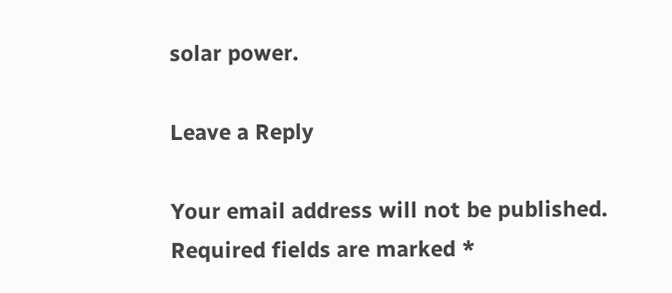solar power.

Leave a Reply

Your email address will not be published. Required fields are marked *